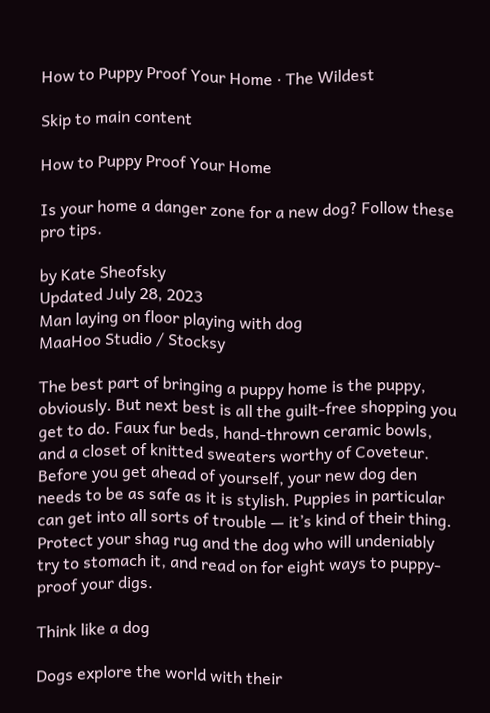How to Puppy Proof Your Home · The Wildest

Skip to main content

How to Puppy Proof Your Home

Is your home a danger zone for a new dog? Follow these pro tips.

by Kate Sheofsky
Updated July 28, 2023
Man laying on floor playing with dog
MaaHoo Studio / Stocksy

The best part of bringing a puppy home is the puppy, obviously. But next best is all the guilt-free shopping you get to do. Faux fur beds, hand-thrown ceramic bowls, and a closet of knitted sweaters worthy of Coveteur. Before you get ahead of yourself, your new dog den needs to be as safe as it is stylish. Puppies in particular can get into all sorts of trouble — it’s kind of their thing. Protect your shag rug and the dog who will undeniably try to stomach it, and read on for eight ways to puppy-proof your digs.

Think like a dog

Dogs explore the world with their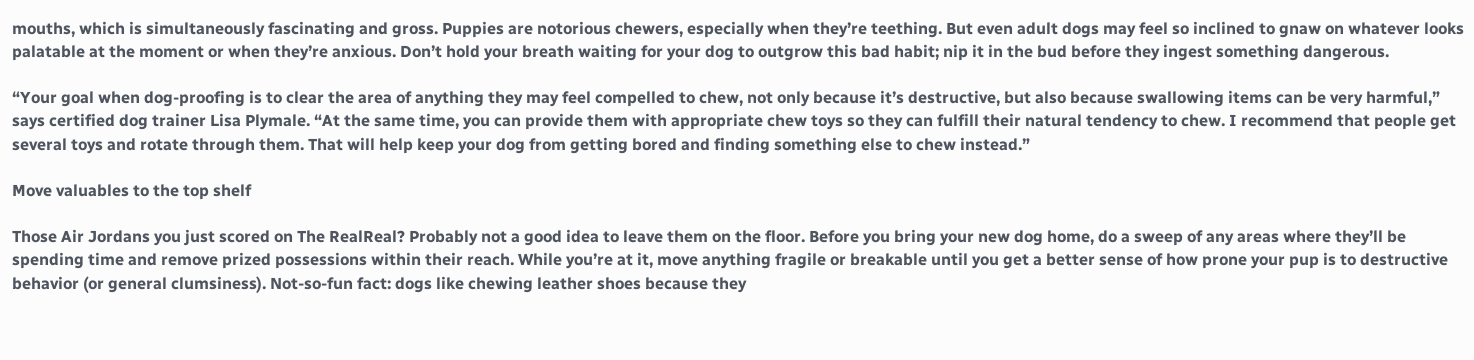mouths, which is simultaneously fascinating and gross. Puppies are notorious chewers, especially when they’re teething. But even adult dogs may feel so inclined to gnaw on whatever looks palatable at the moment or when they’re anxious. Don’t hold your breath waiting for your dog to outgrow this bad habit; nip it in the bud before they ingest something dangerous.

“Your goal when dog-proofing is to clear the area of anything they may feel compelled to chew, not only because it’s destructive, but also because swallowing items can be very harmful,” says certified dog trainer Lisa Plymale. “At the same time, you can provide them with appropriate chew toys so they can fulfill their natural tendency to chew. I recommend that people get several toys and rotate through them. That will help keep your dog from getting bored and finding something else to chew instead.”

Move valuables to the top shelf

Those Air Jordans you just scored on The RealReal? Probably not a good idea to leave them on the floor. Before you bring your new dog home, do a sweep of any areas where they’ll be spending time and remove prized possessions within their reach. While you’re at it, move anything fragile or breakable until you get a better sense of how prone your pup is to destructive behavior (or general clumsiness). Not-so-fun fact: dogs like chewing leather shoes because they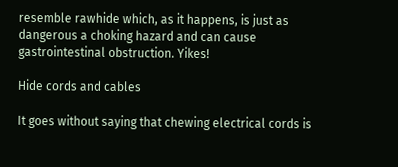resemble rawhide which, as it happens, is just as dangerous a choking hazard and can cause gastrointestinal obstruction. Yikes!

Hide cords and cables

It goes without saying that chewing electrical cords is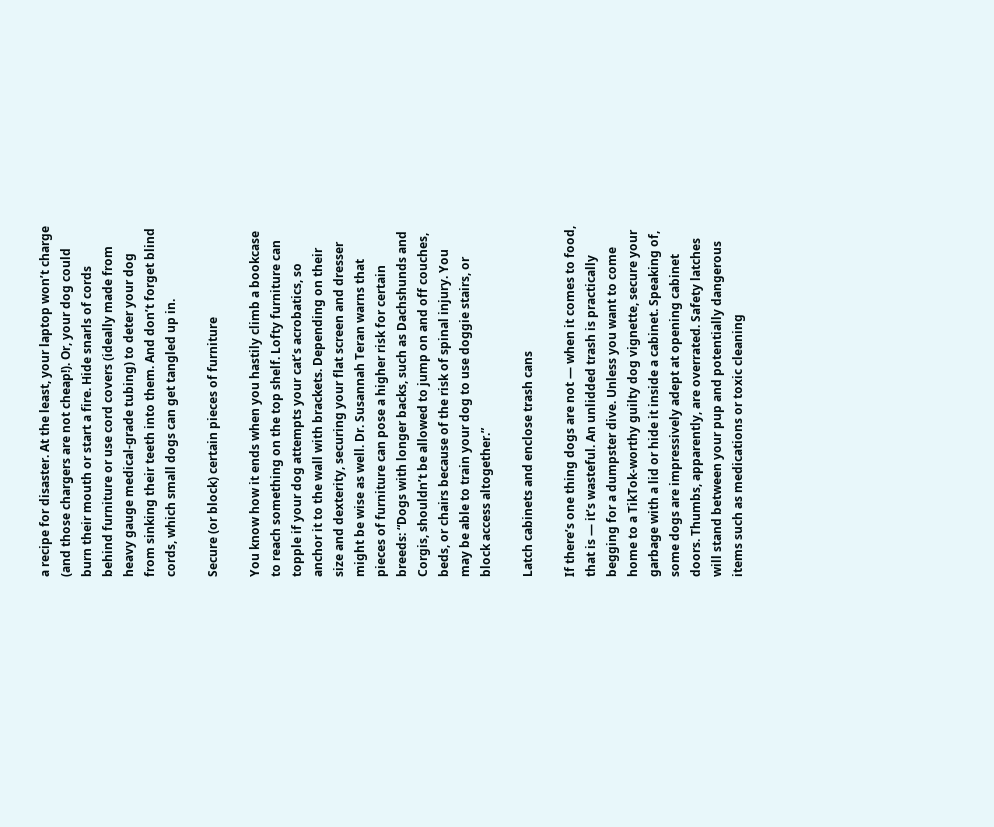a recipe for disaster. At the least, your laptop won’t charge (and those chargers are not cheap!). Or, your dog could burn their mouth or start a fire. Hide snarls of cords behind furniture or use cord covers (ideally made from heavy gauge medical-grade tubing) to deter your dog from sinking their teeth into them. And don’t forget blind cords, which small dogs can get tangled up in.

Secure (or block) certain pieces of furniture

You know how it ends when you hastily climb a bookcase to reach something on the top shelf. Lofty furniture can topple if your dog attempts your cat’s acrobatics, so anchor it to the wall with brackets. Depending on their size and dexterity, securing your flat screen and dresser might be wise as well. Dr. Susannah Teran warns that pieces of furniture can pose a higher risk for certain breeds: “Dogs with longer backs, such as Dachshunds and Corgis, shouldn’t be allowed to jump on and off couches, beds, or chairs because of the risk of spinal injury. You may be able to train your dog to use doggie stairs, or block access altogether.”

Latch cabinets and enclose trash cans

If there’s one thing dogs are not — when it comes to food, that is — it’s wasteful. An unlidded trash is practically begging for a dumpster dive. Unless you want to come home to a TikTok-worthy guilty dog vignette, secure your garbage with a lid or hide it inside a cabinet. Speaking of, some dogs are impressively adept at opening cabinet doors. Thumbs, apparently, are overrated. Safety latches will stand between your pup and potentially dangerous items such as medications or toxic cleaning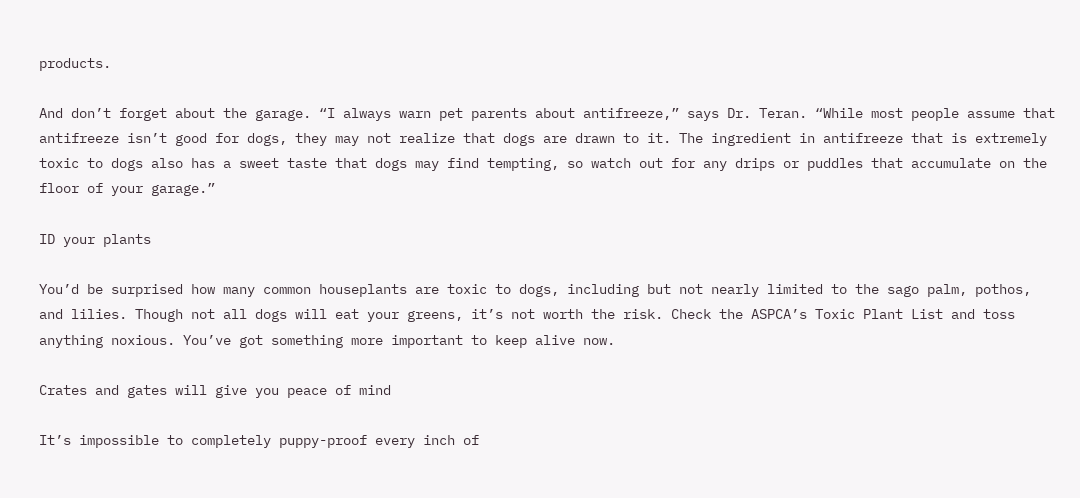products.

And don’t forget about the garage. “I always warn pet parents about antifreeze,” says Dr. Teran. “While most people assume that antifreeze isn’t good for dogs, they may not realize that dogs are drawn to it. The ingredient in antifreeze that is extremely toxic to dogs also has a sweet taste that dogs may find tempting, so watch out for any drips or puddles that accumulate on the floor of your garage.”

ID your plants

You’d be surprised how many common houseplants are toxic to dogs, including but not nearly limited to the sago palm, pothos, and lilies. Though not all dogs will eat your greens, it’s not worth the risk. Check the ASPCA’s Toxic Plant List and toss anything noxious. You’ve got something more important to keep alive now.

Crates and gates will give you peace of mind

It’s impossible to completely puppy-proof every inch of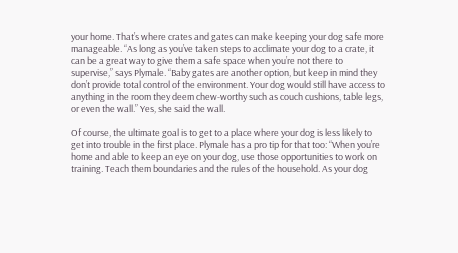your home. That’s where crates and gates can make keeping your dog safe more manageable. “As long as you’ve taken steps to acclimate your dog to a crate, it can be a great way to give them a safe space when you’re not there to supervise,” says Plymale. “Baby gates are another option, but keep in mind they don’t provide total control of the environment. Your dog would still have access to anything in the room they deem chew-worthy such as couch cushions, table legs, or even the wall.” Yes, she said the wall.

Of course, the ultimate goal is to get to a place where your dog is less likely to get into trouble in the first place. Plymale has a pro tip for that too: “When you’re home and able to keep an eye on your dog, use those opportunities to work on training. Teach them boundaries and the rules of the household. As your dog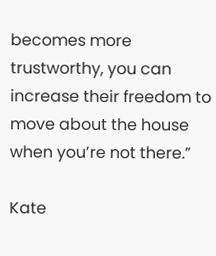becomes more trustworthy, you can increase their freedom to move about the house when you’re not there.”

Kate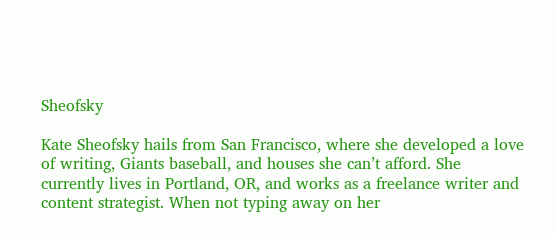Sheofsky

Kate Sheofsky hails from San Francisco, where she developed a love of writing, Giants baseball, and houses she can’t afford. She currently lives in Portland, OR, and works as a freelance writer and content strategist. When not typing away on her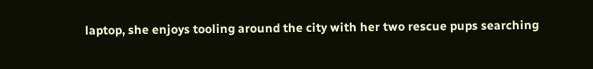laptop, she enjoys tooling around the city with her two rescue pups searching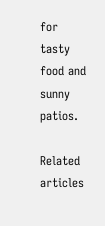for tasty food and sunny patios.

Related articles